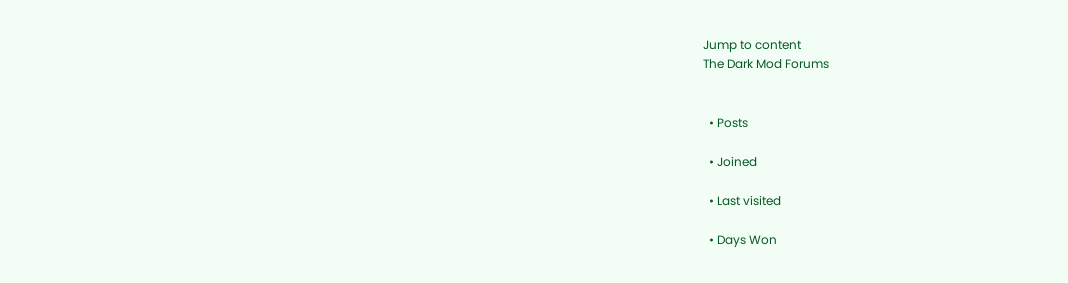Jump to content
The Dark Mod Forums


  • Posts

  • Joined

  • Last visited

  • Days Won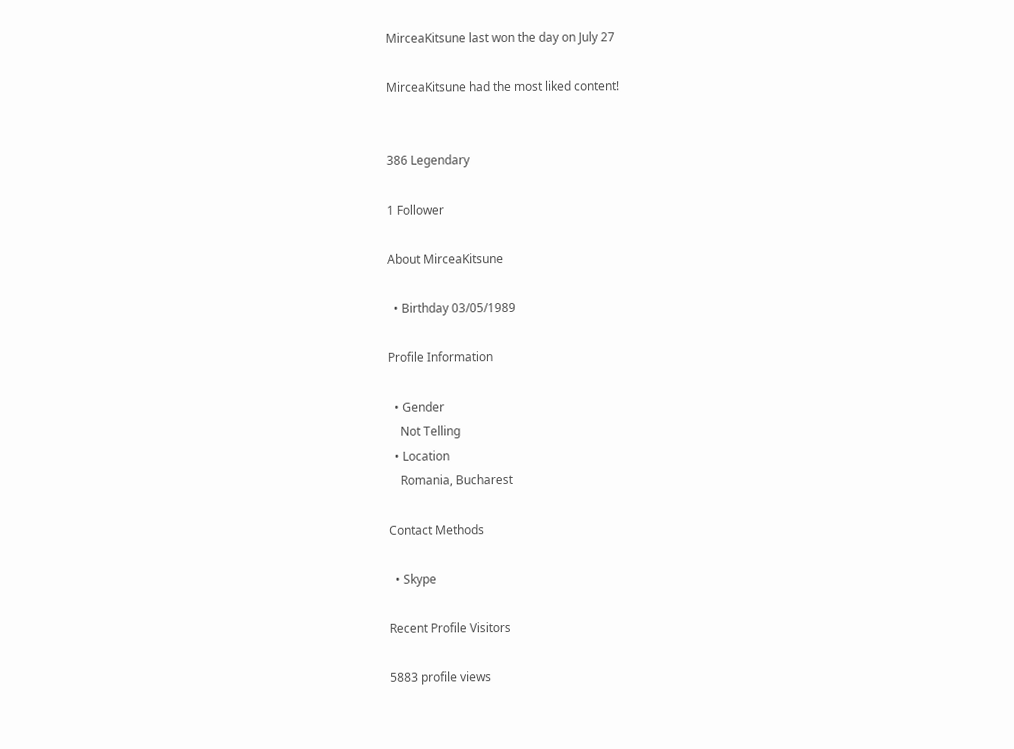MirceaKitsune last won the day on July 27

MirceaKitsune had the most liked content!


386 Legendary

1 Follower

About MirceaKitsune

  • Birthday 03/05/1989

Profile Information

  • Gender
    Not Telling
  • Location
    Romania, Bucharest

Contact Methods

  • Skype

Recent Profile Visitors

5883 profile views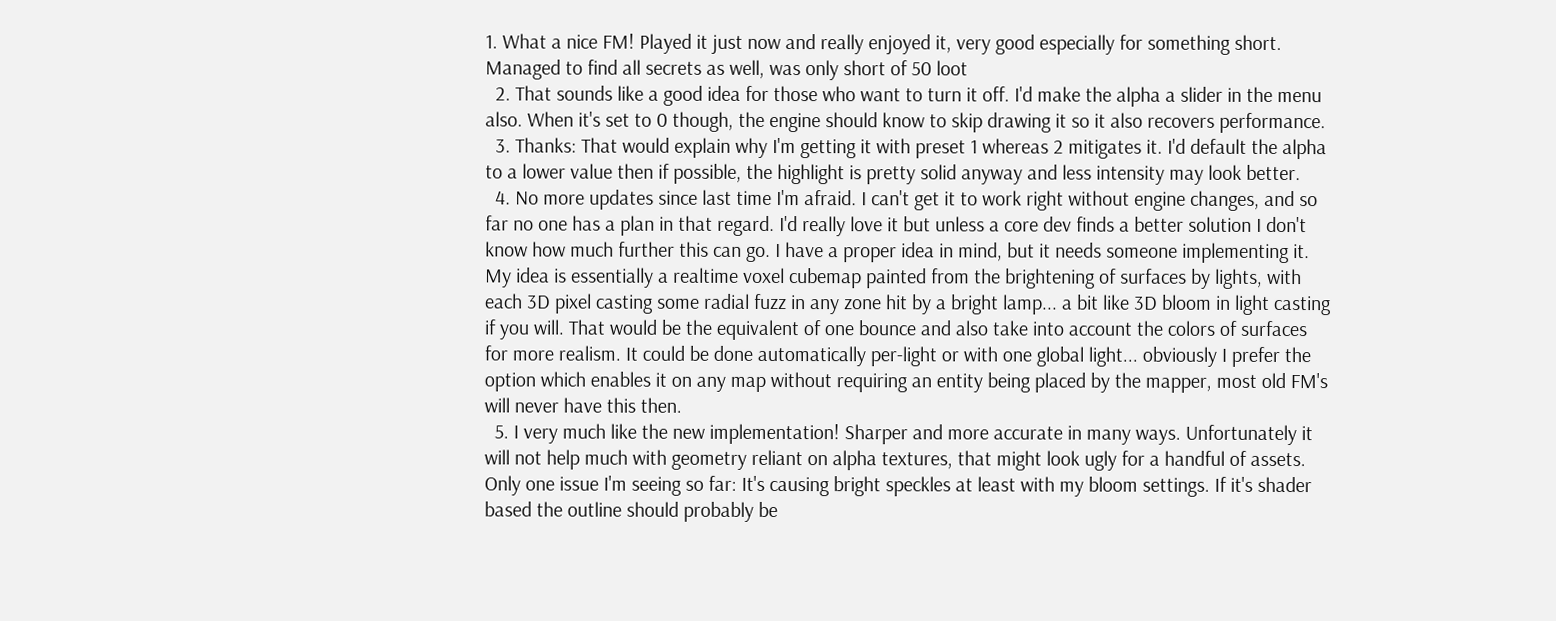1. What a nice FM! Played it just now and really enjoyed it, very good especially for something short. Managed to find all secrets as well, was only short of 50 loot
  2. That sounds like a good idea for those who want to turn it off. I'd make the alpha a slider in the menu also. When it's set to 0 though, the engine should know to skip drawing it so it also recovers performance.
  3. Thanks: That would explain why I'm getting it with preset 1 whereas 2 mitigates it. I'd default the alpha to a lower value then if possible, the highlight is pretty solid anyway and less intensity may look better.
  4. No more updates since last time I'm afraid. I can't get it to work right without engine changes, and so far no one has a plan in that regard. I'd really love it but unless a core dev finds a better solution I don't know how much further this can go. I have a proper idea in mind, but it needs someone implementing it. My idea is essentially a realtime voxel cubemap painted from the brightening of surfaces by lights, with each 3D pixel casting some radial fuzz in any zone hit by a bright lamp... a bit like 3D bloom in light casting if you will. That would be the equivalent of one bounce and also take into account the colors of surfaces for more realism. It could be done automatically per-light or with one global light... obviously I prefer the option which enables it on any map without requiring an entity being placed by the mapper, most old FM's will never have this then.
  5. I very much like the new implementation! Sharper and more accurate in many ways. Unfortunately it will not help much with geometry reliant on alpha textures, that might look ugly for a handful of assets. Only one issue I'm seeing so far: It's causing bright speckles at least with my bloom settings. If it's shader based the outline should probably be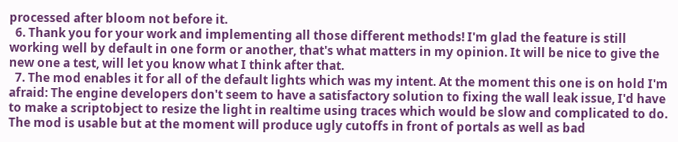processed after bloom not before it.
  6. Thank you for your work and implementing all those different methods! I'm glad the feature is still working well by default in one form or another, that's what matters in my opinion. It will be nice to give the new one a test, will let you know what I think after that.
  7. The mod enables it for all of the default lights which was my intent. At the moment this one is on hold I'm afraid: The engine developers don't seem to have a satisfactory solution to fixing the wall leak issue, I'd have to make a scriptobject to resize the light in realtime using traces which would be slow and complicated to do. The mod is usable but at the moment will produce ugly cutoffs in front of portals as well as bad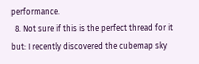performance.
  8. Not sure if this is the perfect thread for it but: I recently discovered the cubemap sky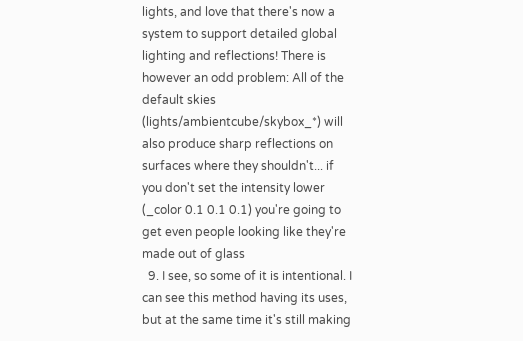lights, and love that there's now a system to support detailed global lighting and reflections! There is however an odd problem: All of the default skies (lights/ambientcube/skybox_*) will also produce sharp reflections on surfaces where they shouldn't... if you don't set the intensity lower (_color 0.1 0.1 0.1) you're going to get even people looking like they're made out of glass
  9. I see, so some of it is intentional. I can see this method having its uses, but at the same time it's still making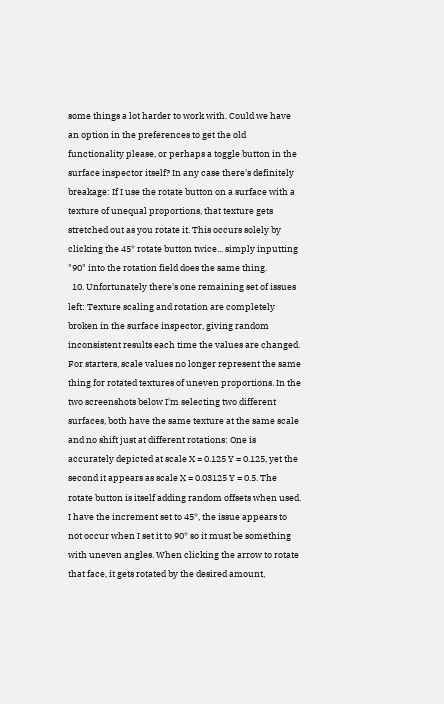some things a lot harder to work with. Could we have an option in the preferences to get the old functionality please, or perhaps a toggle button in the surface inspector itself? In any case there's definitely breakage: If I use the rotate button on a surface with a texture of unequal proportions, that texture gets stretched out as you rotate it. This occurs solely by clicking the 45* rotate button twice... simply inputting "90" into the rotation field does the same thing.
  10. Unfortunately there's one remaining set of issues left: Texture scaling and rotation are completely broken in the surface inspector, giving random inconsistent results each time the values are changed. For starters, scale values no longer represent the same thing for rotated textures of uneven proportions. In the two screenshots below I'm selecting two different surfaces, both have the same texture at the same scale and no shift just at different rotations: One is accurately depicted at scale X = 0.125 Y = 0.125, yet the second it appears as scale X = 0.03125 Y = 0.5. The rotate button is itself adding random offsets when used. I have the increment set to 45*, the issue appears to not occur when I set it to 90* so it must be something with uneven angles. When clicking the arrow to rotate that face, it gets rotated by the desired amount,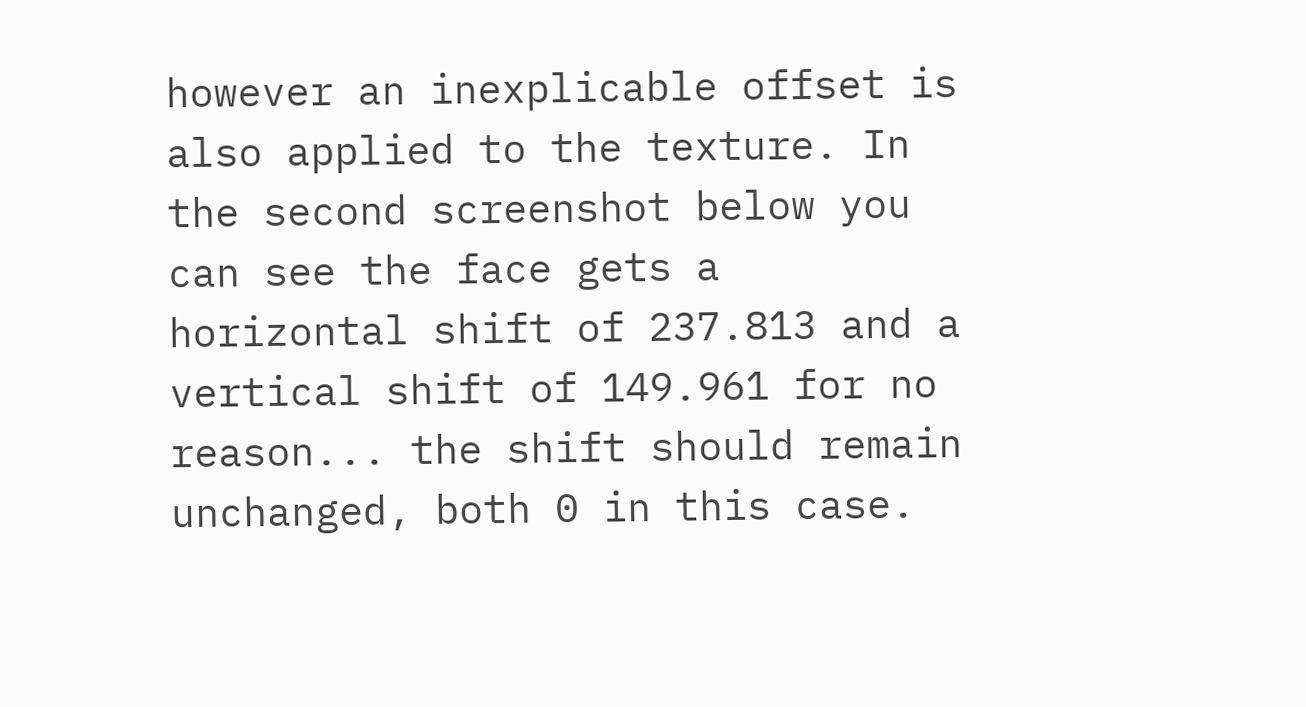however an inexplicable offset is also applied to the texture. In the second screenshot below you can see the face gets a horizontal shift of 237.813 and a vertical shift of 149.961 for no reason... the shift should remain unchanged, both 0 in this case.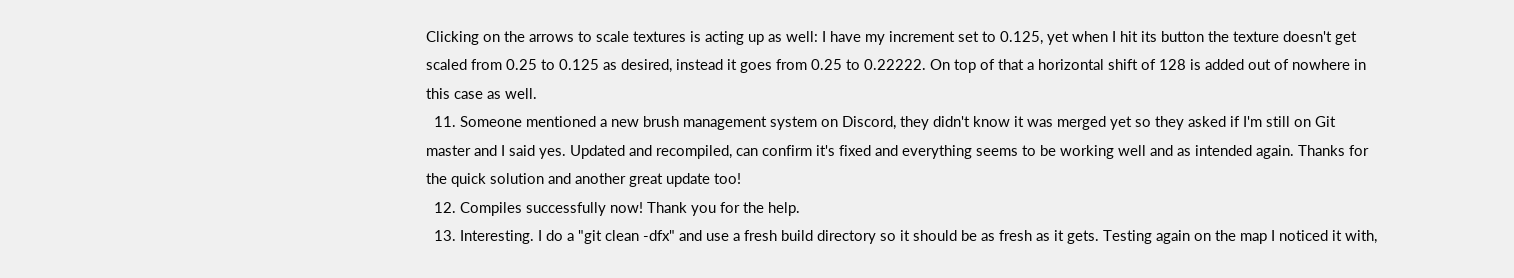Clicking on the arrows to scale textures is acting up as well: I have my increment set to 0.125, yet when I hit its button the texture doesn't get scaled from 0.25 to 0.125 as desired, instead it goes from 0.25 to 0.22222. On top of that a horizontal shift of 128 is added out of nowhere in this case as well.
  11. Someone mentioned a new brush management system on Discord, they didn't know it was merged yet so they asked if I'm still on Git master and I said yes. Updated and recompiled, can confirm it's fixed and everything seems to be working well and as intended again. Thanks for the quick solution and another great update too!
  12. Compiles successfully now! Thank you for the help.
  13. Interesting. I do a "git clean -dfx" and use a fresh build directory so it should be as fresh as it gets. Testing again on the map I noticed it with,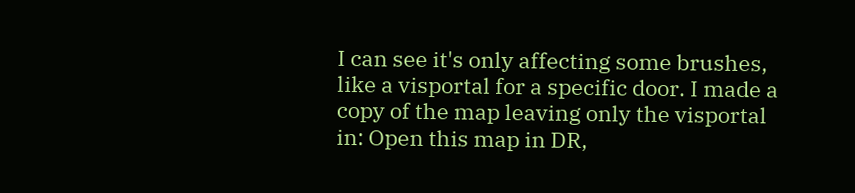I can see it's only affecting some brushes, like a visportal for a specific door. I made a copy of the map leaving only the visportal in: Open this map in DR,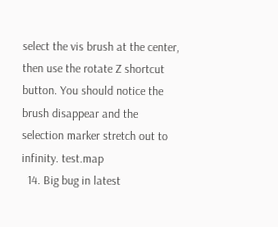select the vis brush at the center, then use the rotate Z shortcut button. You should notice the brush disappear and the selection marker stretch out to infinity. test.map
  14. Big bug in latest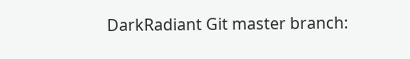DarkRadiant Git master branch: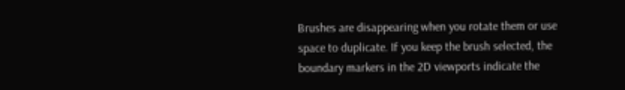Brushes are disappearing when you rotate them or use space to duplicate. If you keep the brush selected, the boundary markers in the 2D viewports indicate the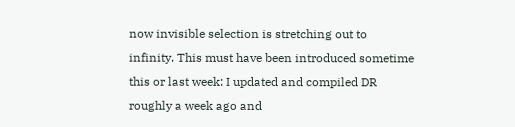now invisible selection is stretching out to infinity. This must have been introduced sometime this or last week: I updated and compiled DR roughly a week ago and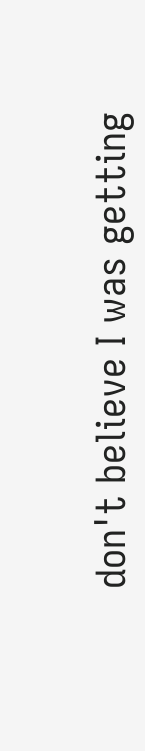don't believe I was getting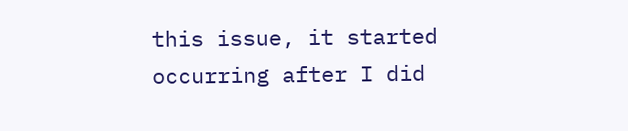this issue, it started occurring after I did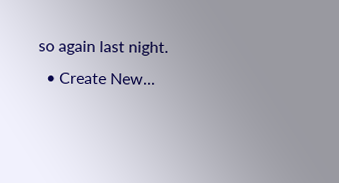so again last night.
  • Create New...